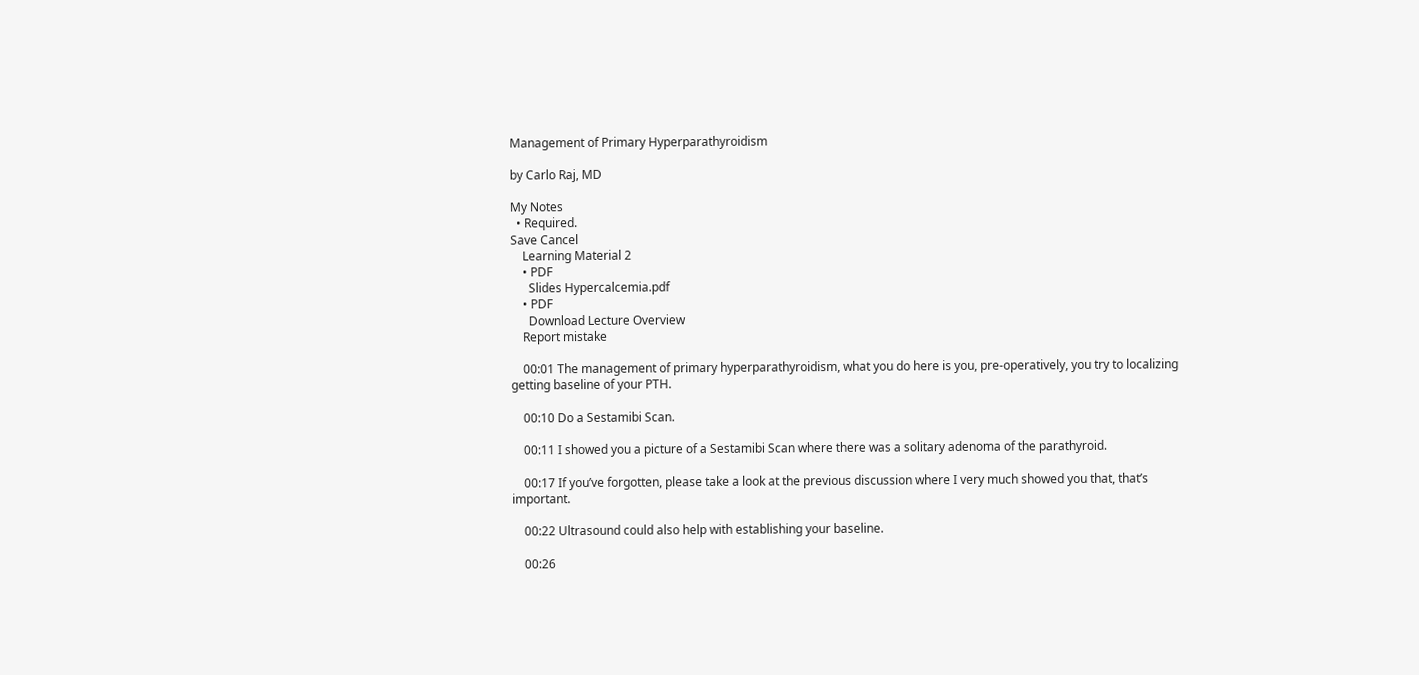Management of Primary Hyperparathyroidism

by Carlo Raj, MD

My Notes
  • Required.
Save Cancel
    Learning Material 2
    • PDF
      Slides Hypercalcemia.pdf
    • PDF
      Download Lecture Overview
    Report mistake

    00:01 The management of primary hyperparathyroidism, what you do here is you, pre-operatively, you try to localizing getting baseline of your PTH.

    00:10 Do a Sestamibi Scan.

    00:11 I showed you a picture of a Sestamibi Scan where there was a solitary adenoma of the parathyroid.

    00:17 If you’ve forgotten, please take a look at the previous discussion where I very much showed you that, that’s important.

    00:22 Ultrasound could also help with establishing your baseline.

    00:26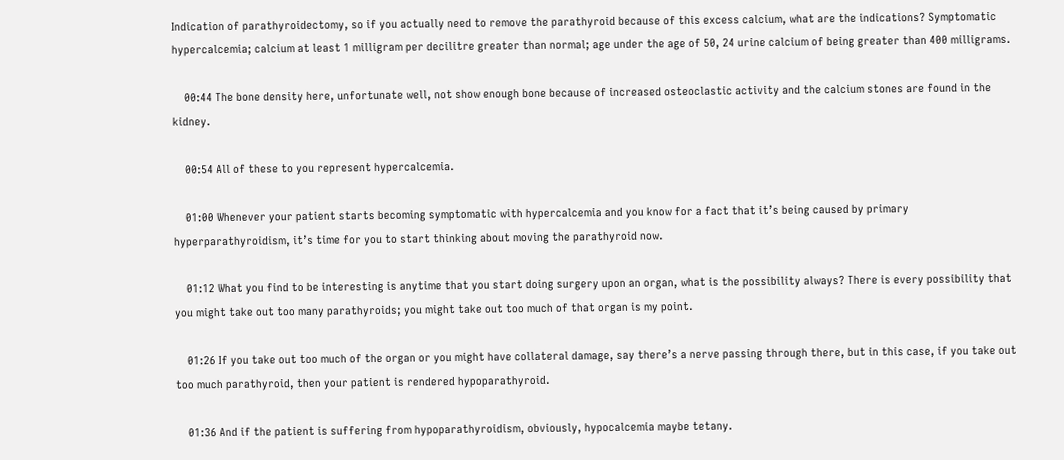Indication of parathyroidectomy, so if you actually need to remove the parathyroid because of this excess calcium, what are the indications? Symptomatic hypercalcemia; calcium at least 1 milligram per decilitre greater than normal; age under the age of 50, 24 urine calcium of being greater than 400 milligrams.

    00:44 The bone density here, unfortunate well, not show enough bone because of increased osteoclastic activity and the calcium stones are found in the kidney.

    00:54 All of these to you represent hypercalcemia.

    01:00 Whenever your patient starts becoming symptomatic with hypercalcemia and you know for a fact that it’s being caused by primary hyperparathyroidism, it’s time for you to start thinking about moving the parathyroid now.

    01:12 What you find to be interesting is anytime that you start doing surgery upon an organ, what is the possibility always? There is every possibility that you might take out too many parathyroids; you might take out too much of that organ is my point.

    01:26 If you take out too much of the organ or you might have collateral damage, say there’s a nerve passing through there, but in this case, if you take out too much parathyroid, then your patient is rendered hypoparathyroid.

    01:36 And if the patient is suffering from hypoparathyroidism, obviously, hypocalcemia maybe tetany.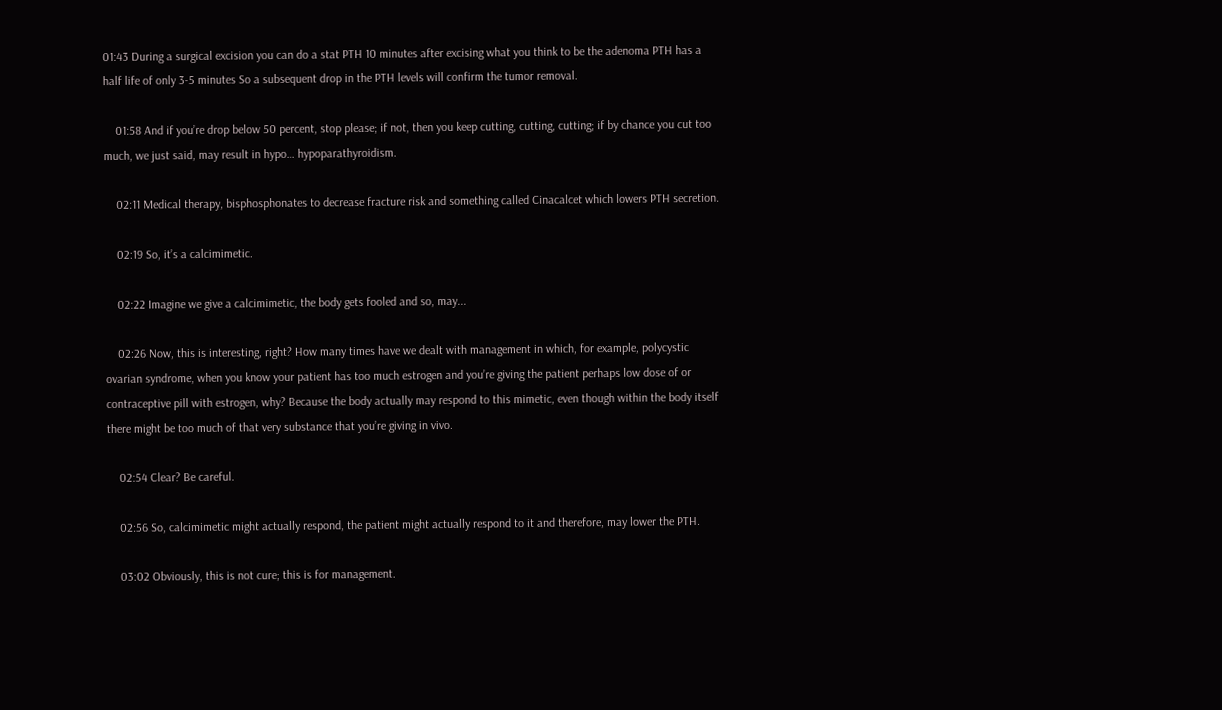01:43 During a surgical excision you can do a stat PTH 10 minutes after excising what you think to be the adenoma PTH has a half life of only 3-5 minutes So a subsequent drop in the PTH levels will confirm the tumor removal.

    01:58 And if you’re drop below 50 percent, stop please; if not, then you keep cutting, cutting, cutting; if by chance you cut too much, we just said, may result in hypo… hypoparathyroidism.

    02:11 Medical therapy, bisphosphonates to decrease fracture risk and something called Cinacalcet which lowers PTH secretion.

    02:19 So, it’s a calcimimetic.

    02:22 Imagine we give a calcimimetic, the body gets fooled and so, may...

    02:26 Now, this is interesting, right? How many times have we dealt with management in which, for example, polycystic ovarian syndrome, when you know your patient has too much estrogen and you’re giving the patient perhaps low dose of or contraceptive pill with estrogen, why? Because the body actually may respond to this mimetic, even though within the body itself there might be too much of that very substance that you’re giving in vivo.

    02:54 Clear? Be careful.

    02:56 So, calcimimetic might actually respond, the patient might actually respond to it and therefore, may lower the PTH.

    03:02 Obviously, this is not cure; this is for management.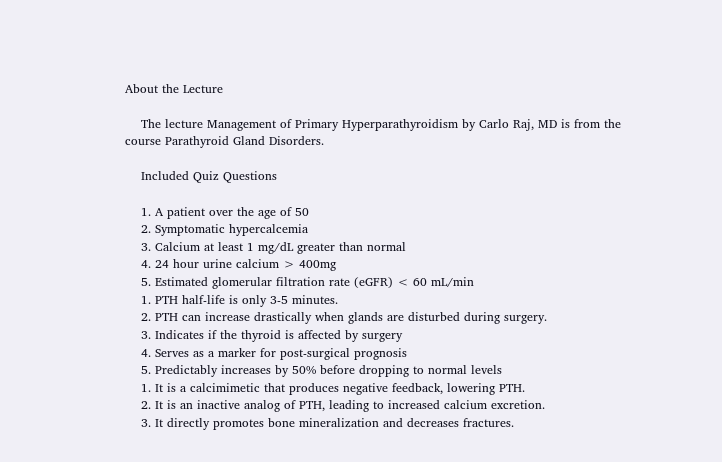About the Lecture

    The lecture Management of Primary Hyperparathyroidism by Carlo Raj, MD is from the course Parathyroid Gland Disorders.

    Included Quiz Questions

    1. A patient over the age of 50
    2. Symptomatic hypercalcemia
    3. Calcium at least 1 mg/dL greater than normal
    4. 24 hour urine calcium > 400mg
    5. Estimated glomerular filtration rate (eGFR) < 60 mL/min
    1. PTH half-life is only 3-5 minutes.
    2. PTH can increase drastically when glands are disturbed during surgery.
    3. Indicates if the thyroid is affected by surgery
    4. Serves as a marker for post-surgical prognosis
    5. Predictably increases by 50% before dropping to normal levels
    1. It is a calcimimetic that produces negative feedback, lowering PTH.
    2. It is an inactive analog of PTH, leading to increased calcium excretion.
    3. It directly promotes bone mineralization and decreases fractures.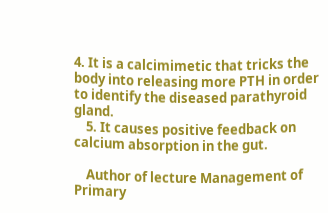4. It is a calcimimetic that tricks the body into releasing more PTH in order to identify the diseased parathyroid gland.
    5. It causes positive feedback on calcium absorption in the gut.

    Author of lecture Management of Primary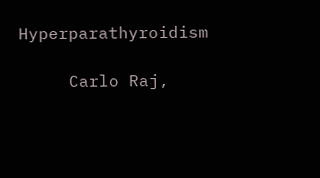Hyperparathyroidism

     Carlo Raj,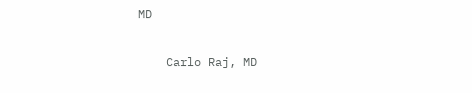MD

    Carlo Raj, MD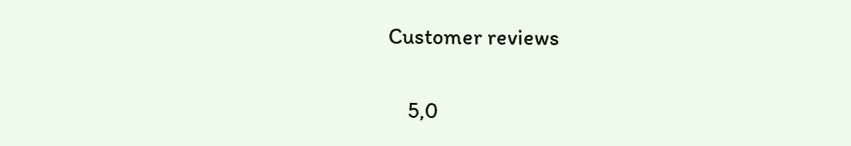Customer reviews

    5,0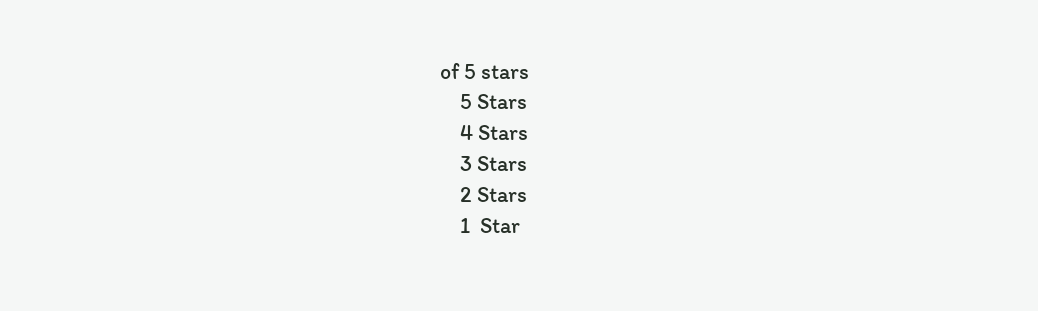of 5 stars
    5 Stars
    4 Stars
    3 Stars
    2 Stars
    1  Star